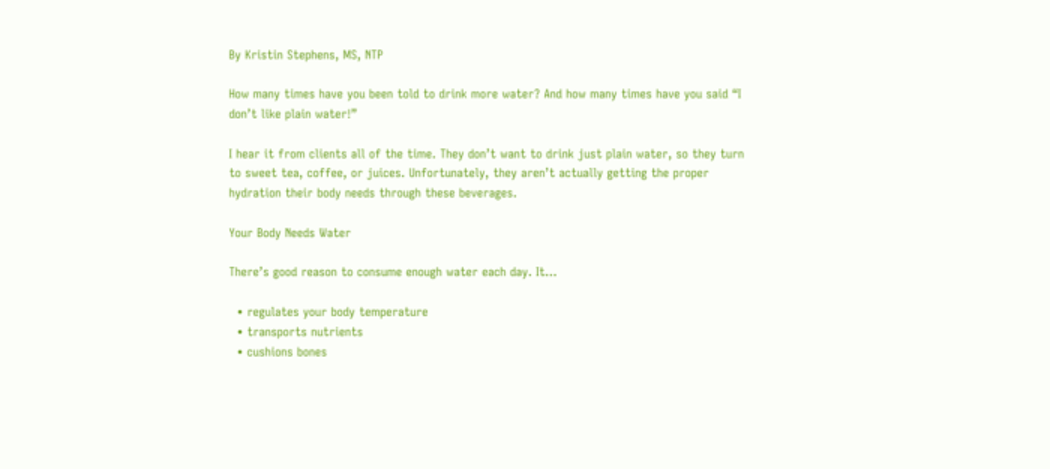By Kristin Stephens, MS, NTP

How many times have you been told to drink more water? And how many times have you said “I don’t like plain water!”

I hear it from clients all of the time. They don’t want to drink just plain water, so they turn to sweet tea, coffee, or juices. Unfortunately, they aren’t actually getting the proper hydration their body needs through these beverages.

Your Body Needs Water

There’s good reason to consume enough water each day. It…

  • regulates your body temperature
  • transports nutrients
  • cushions bones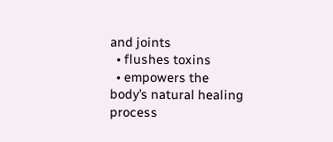and joints
  • flushes toxins
  • empowers the body’s natural healing process